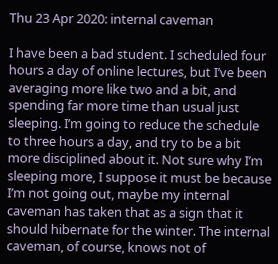Thu 23 Apr 2020: internal caveman

I have been a bad student. I scheduled four hours a day of online lectures, but I’ve been averaging more like two and a bit, and spending far more time than usual just sleeping. I’m going to reduce the schedule to three hours a day, and try to be a bit more disciplined about it. Not sure why I’m sleeping more, I suppose it must be because I’m not going out, maybe my internal caveman has taken that as a sign that it should hibernate for the winter. The internal caveman, of course, knows not of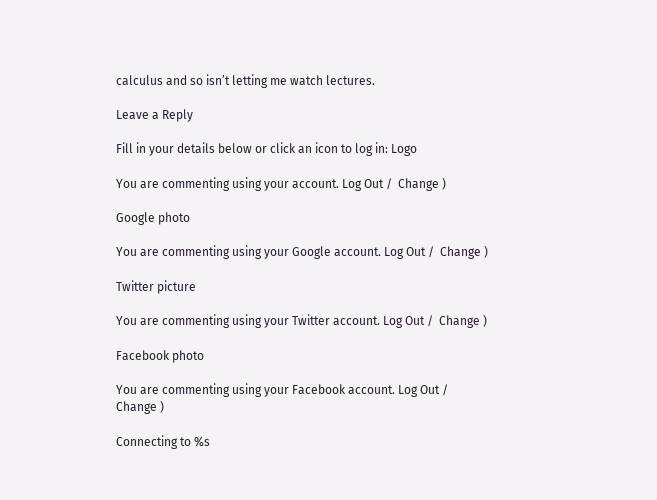calculus and so isn’t letting me watch lectures.

Leave a Reply

Fill in your details below or click an icon to log in: Logo

You are commenting using your account. Log Out /  Change )

Google photo

You are commenting using your Google account. Log Out /  Change )

Twitter picture

You are commenting using your Twitter account. Log Out /  Change )

Facebook photo

You are commenting using your Facebook account. Log Out /  Change )

Connecting to %s